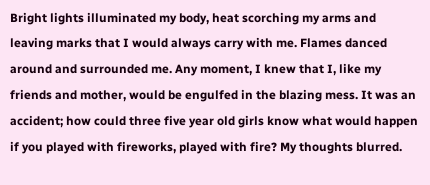Bright lights illuminated my body, heat scorching my arms and leaving marks that I would always carry with me. Flames danced around and surrounded me. Any moment, I knew that I, like my friends and mother, would be engulfed in the blazing mess. It was an accident; how could three five year old girls know what would happen if you played with fireworks, played with fire? My thoughts blurred.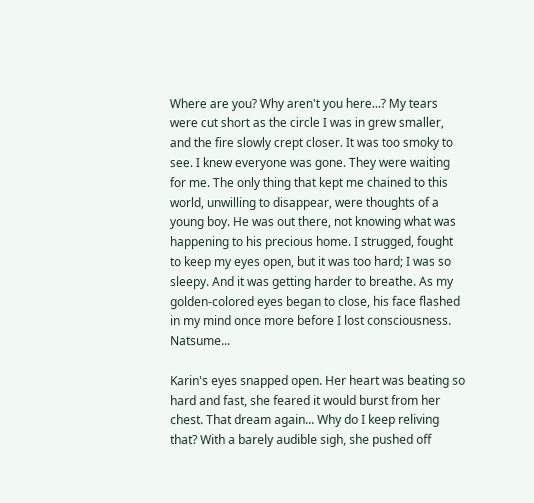Where are you? Why aren't you here...? My tears were cut short as the circle I was in grew smaller, and the fire slowly crept closer. It was too smoky to see. I knew everyone was gone. They were waiting for me. The only thing that kept me chained to this world, unwilling to disappear, were thoughts of a young boy. He was out there, not knowing what was happening to his precious home. I strugged, fought to keep my eyes open, but it was too hard; I was so sleepy. And it was getting harder to breathe. As my golden-colored eyes began to close, his face flashed in my mind once more before I lost consciousness. Natsume...

Karin's eyes snapped open. Her heart was beating so hard and fast, she feared it would burst from her chest. That dream again... Why do I keep reliving that? With a barely audible sigh, she pushed off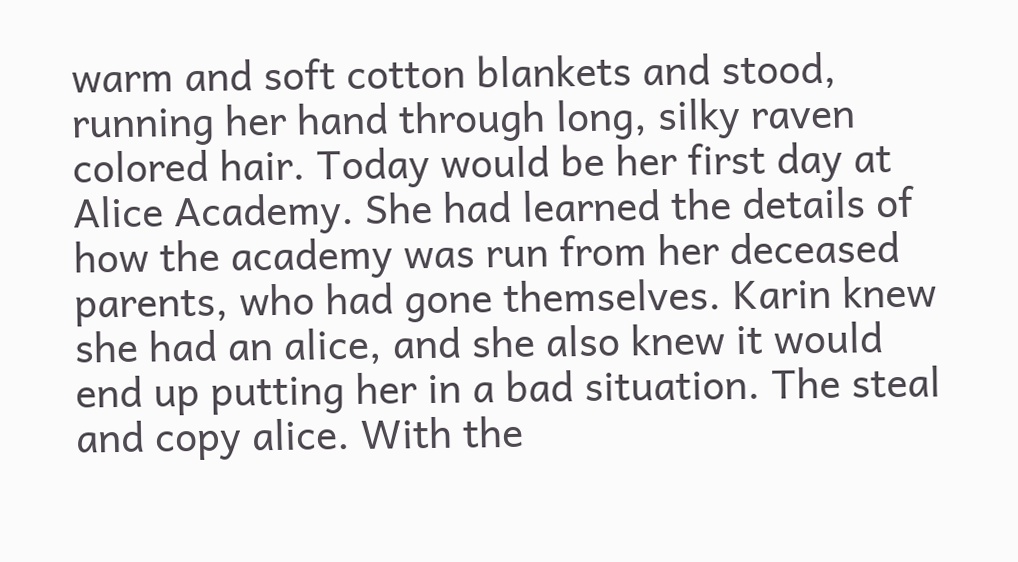warm and soft cotton blankets and stood, running her hand through long, silky raven colored hair. Today would be her first day at Alice Academy. She had learned the details of how the academy was run from her deceased parents, who had gone themselves. Karin knew she had an alice, and she also knew it would end up putting her in a bad situation. The steal and copy alice. With the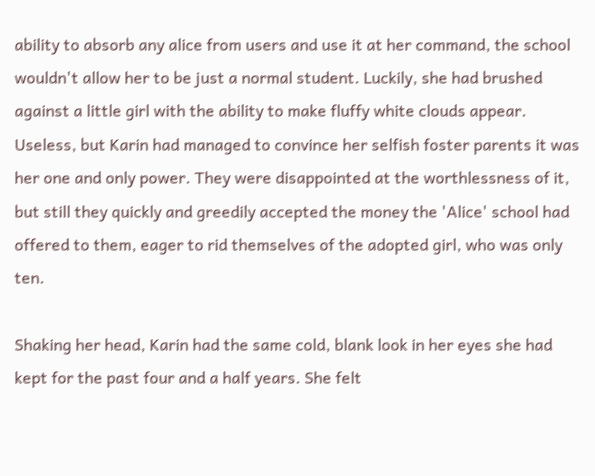ability to absorb any alice from users and use it at her command, the school wouldn't allow her to be just a normal student. Luckily, she had brushed against a little girl with the ability to make fluffy white clouds appear. Useless, but Karin had managed to convince her selfish foster parents it was her one and only power. They were disappointed at the worthlessness of it, but still they quickly and greedily accepted the money the 'Alice' school had offered to them, eager to rid themselves of the adopted girl, who was only ten.

Shaking her head, Karin had the same cold, blank look in her eyes she had kept for the past four and a half years. She felt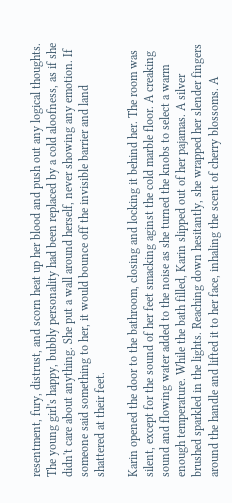resentment, fury, distrust, and scorn heat up her blood and push out any logical thoughts. The young girl's happy, bubbly personality had been replaced by a cold aloofness, as if she didn't care about anything. She put a wall around herself, never showing any emotion. If someone said something to her, it would bounce off the invisible barrier and land shattered at their feet.

Karin opened the door to the bathroom, closing and locking it behind her. The room was silent, except for the sound of her feet smacking aginst the cold marble floor. A creaking sound and flowing water added to the noise as she turned the knobs to select a warm enough temperature. While the bath filled, Karin slipped out of her pajamas. A silver brushed sparkled in the lights. Reaching down hesitantly, she wrapped her slender fingers around the handle and lifted it to her face, inhaling the scent of cherry blossoms. A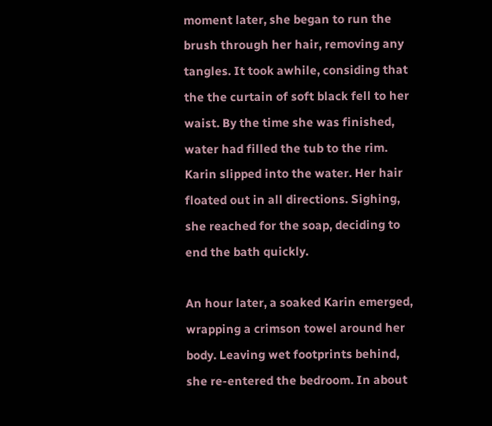moment later, she began to run the brush through her hair, removing any tangles. It took awhile, considing that the the curtain of soft black fell to her waist. By the time she was finished, water had filled the tub to the rim. Karin slipped into the water. Her hair floated out in all directions. Sighing, she reached for the soap, deciding to end the bath quickly.

An hour later, a soaked Karin emerged, wrapping a crimson towel around her body. Leaving wet footprints behind, she re-entered the bedroom. In about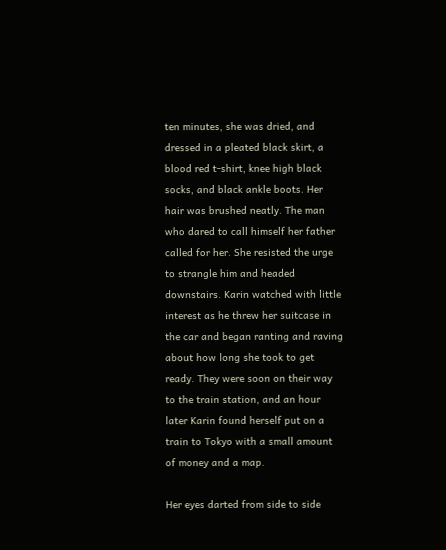ten minutes, she was dried, and dressed in a pleated black skirt, a blood red t-shirt, knee high black socks, and black ankle boots. Her hair was brushed neatly. The man who dared to call himself her father called for her. She resisted the urge to strangle him and headed downstairs. Karin watched with little interest as he threw her suitcase in the car and began ranting and raving about how long she took to get ready. They were soon on their way to the train station, and an hour later Karin found herself put on a train to Tokyo with a small amount of money and a map.

Her eyes darted from side to side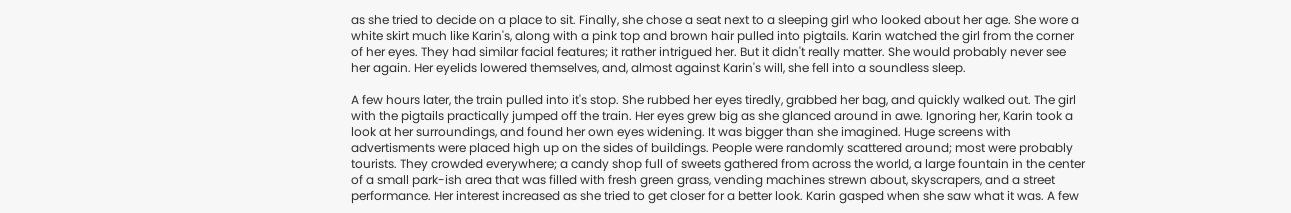as she tried to decide on a place to sit. Finally, she chose a seat next to a sleeping girl who looked about her age. She wore a white skirt much like Karin's, along with a pink top and brown hair pulled into pigtails. Karin watched the girl from the corner of her eyes. They had similar facial features; it rather intrigued her. But it didn't really matter. She would probably never see her again. Her eyelids lowered themselves, and, almost against Karin's will, she fell into a soundless sleep.

A few hours later, the train pulled into it's stop. She rubbed her eyes tiredly, grabbed her bag, and quickly walked out. The girl with the pigtails practically jumped off the train. Her eyes grew big as she glanced around in awe. Ignoring her, Karin took a look at her surroundings, and found her own eyes widening. It was bigger than she imagined. Huge screens with advertisments were placed high up on the sides of buildings. People were randomly scattered around; most were probably tourists. They crowded everywhere; a candy shop full of sweets gathered from across the world, a large fountain in the center of a small park-ish area that was filled with fresh green grass, vending machines strewn about, skyscrapers, and a street performance. Her interest increased as she tried to get closer for a better look. Karin gasped when she saw what it was. A few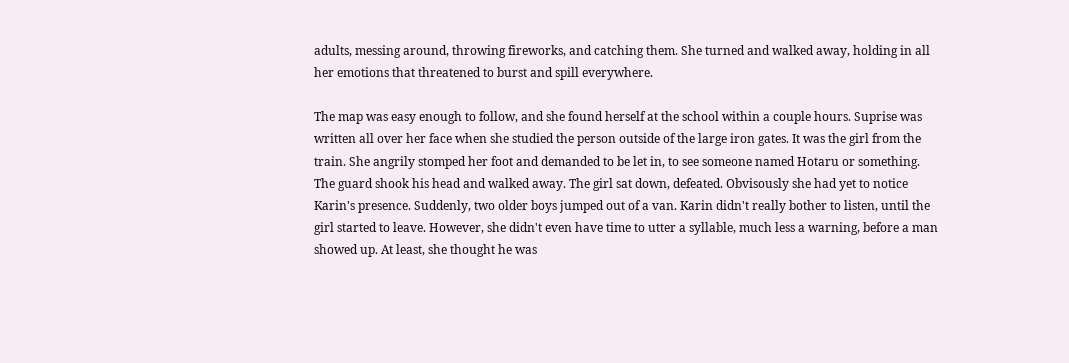adults, messing around, throwing fireworks, and catching them. She turned and walked away, holding in all her emotions that threatened to burst and spill everywhere.

The map was easy enough to follow, and she found herself at the school within a couple hours. Suprise was written all over her face when she studied the person outside of the large iron gates. It was the girl from the train. She angrily stomped her foot and demanded to be let in, to see someone named Hotaru or something. The guard shook his head and walked away. The girl sat down, defeated. Obvisously she had yet to notice Karin's presence. Suddenly, two older boys jumped out of a van. Karin didn't really bother to listen, until the girl started to leave. However, she didn't even have time to utter a syllable, much less a warning, before a man showed up. At least, she thought he was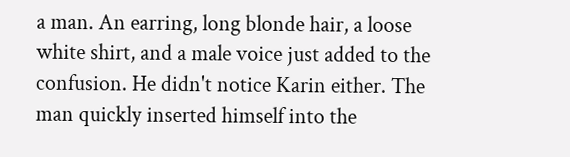a man. An earring, long blonde hair, a loose white shirt, and a male voice just added to the confusion. He didn't notice Karin either. The man quickly inserted himself into the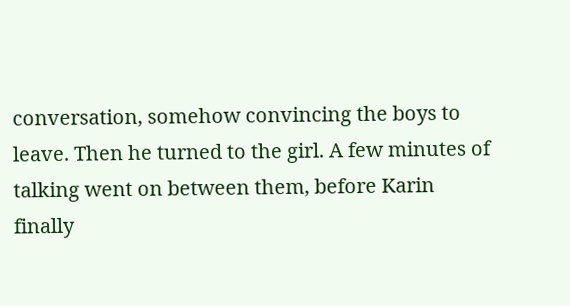conversation, somehow convincing the boys to leave. Then he turned to the girl. A few minutes of talking went on between them, before Karin finally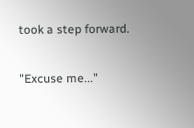took a step forward.

"Excuse me..."